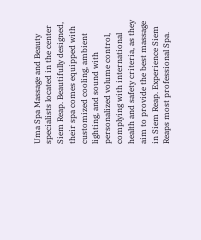Uma Spa Massage and Beauty specialists located in the center Siem Reap. Beautifully designed, their spa comes equipped with customized cooling, ambient lighting, and sound with personalized volume control, complying with international health and safety criteria, as they aim to provide the best massage in Siem Reap. Experience Siem Reaps most professional Spa.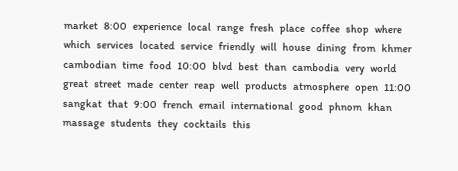market   8:00   experience   local   range   fresh   place   coffee   shop   where   which   services   located   service   friendly   will   house   dining   from   khmer   cambodian   time   food   10:00   blvd   best   than   cambodia   very   world   great   street   made   center   reap   well   products   atmosphere   open   11:00   sangkat   that   9:00   french   email   international   good   phnom   khan   massage   students   they   cocktails   this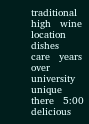traditional   high   wine   location   dishes   care   years   over   university   unique   there   5:00   delicious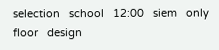selection   school   12:00   siem   only   floor   design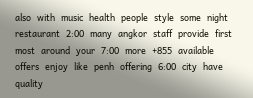also   with   music   health   people   style   some   night   restaurant   2:00   many   angkor   staff   provide   first   most   around   your   7:00   more   +855   available   offers   enjoy   like   penh   offering   6:00   city   have   quality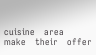cuisine   area   make   their   offer